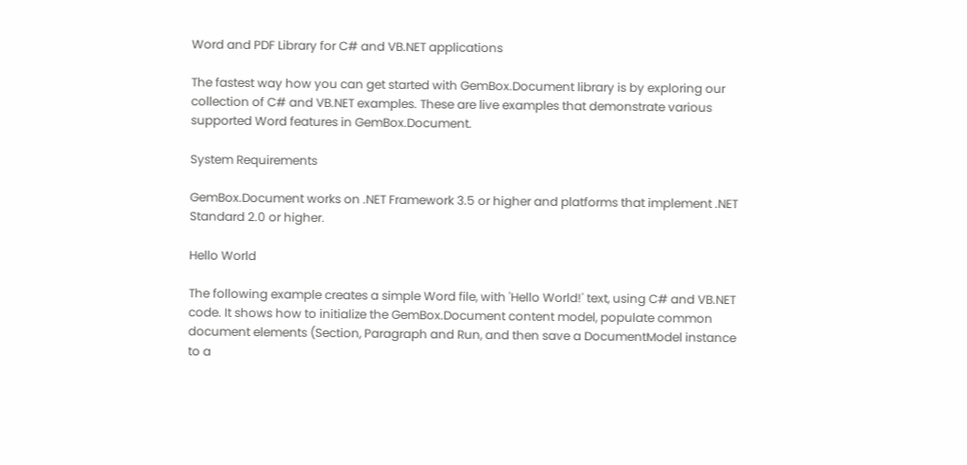Word and PDF Library for C# and VB.NET applications

The fastest way how you can get started with GemBox.Document library is by exploring our collection of C# and VB.NET examples. These are live examples that demonstrate various supported Word features in GemBox.Document.

System Requirements

GemBox.Document works on .NET Framework 3.5 or higher and platforms that implement .NET Standard 2.0 or higher.

Hello World

The following example creates a simple Word file, with 'Hello World!' text, using C# and VB.NET code. It shows how to initialize the GemBox.Document content model, populate common document elements (Section, Paragraph and Run, and then save a DocumentModel instance to a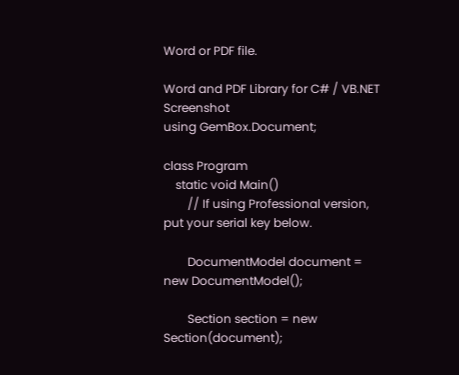Word or PDF file.

Word and PDF Library for C# / VB.NET Screenshot
using GemBox.Document;

class Program
    static void Main()
        // If using Professional version, put your serial key below.

        DocumentModel document = new DocumentModel();

        Section section = new Section(document);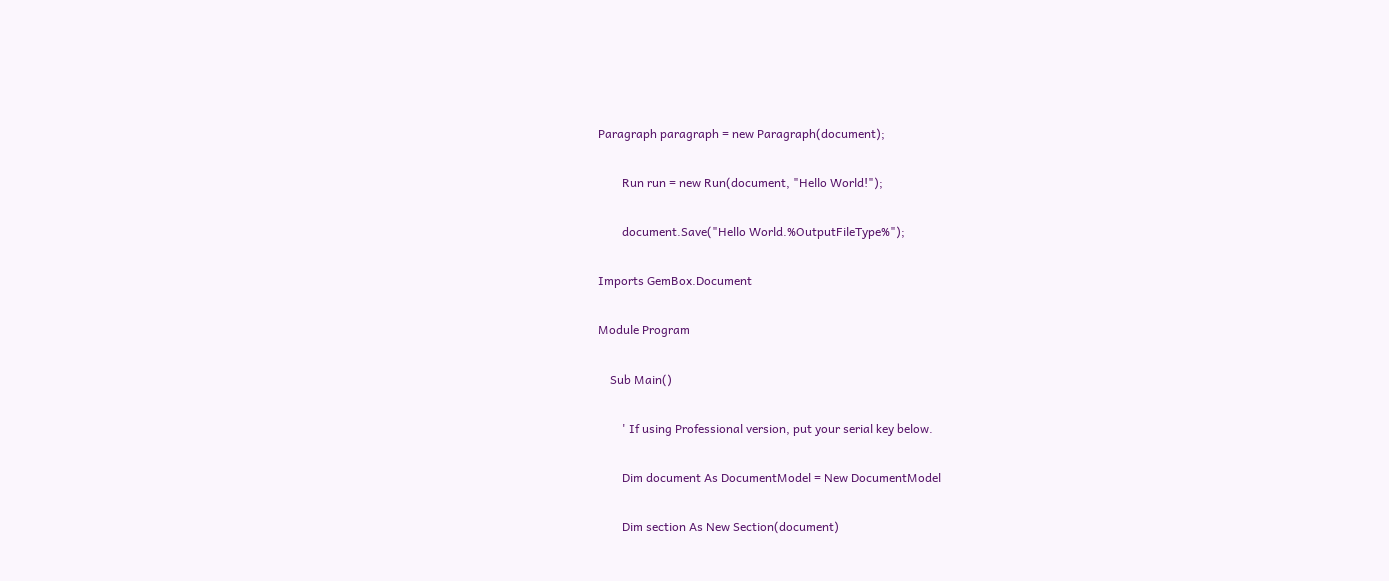Paragraph paragraph = new Paragraph(document);

        Run run = new Run(document, "Hello World!");

        document.Save("Hello World.%OutputFileType%");

Imports GemBox.Document

Module Program

    Sub Main()

        ' If using Professional version, put your serial key below.

        Dim document As DocumentModel = New DocumentModel

        Dim section As New Section(document)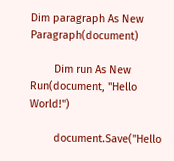Dim paragraph As New Paragraph(document)

        Dim run As New Run(document, "Hello World!")

        document.Save("Hello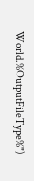World.%OutputFileType%")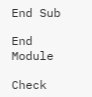End Sub

End Module

Check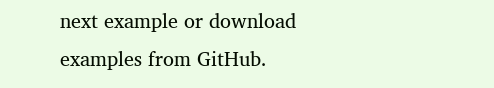next example or download examples from GitHub.